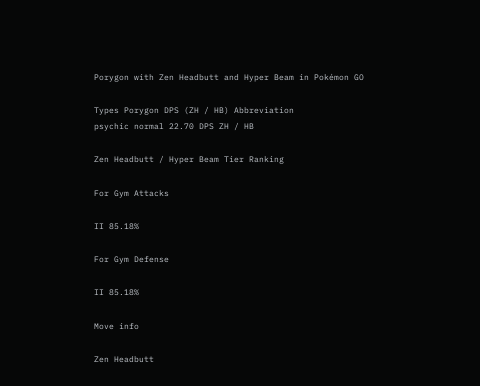Porygon with Zen Headbutt and Hyper Beam in Pokémon GO

Types Porygon DPS (ZH / HB) Abbreviation
psychic normal 22.70 DPS ZH / HB

Zen Headbutt / Hyper Beam Tier Ranking

For Gym Attacks

II 85.18%

For Gym Defense

II 85.18%

Move info

Zen Headbutt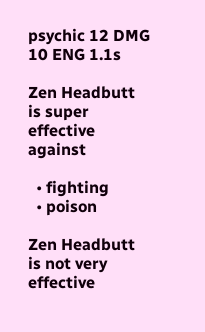psychic 12 DMG 10 ENG 1.1s

Zen Headbutt is super effective against

  • fighting
  • poison

Zen Headbutt is not very effective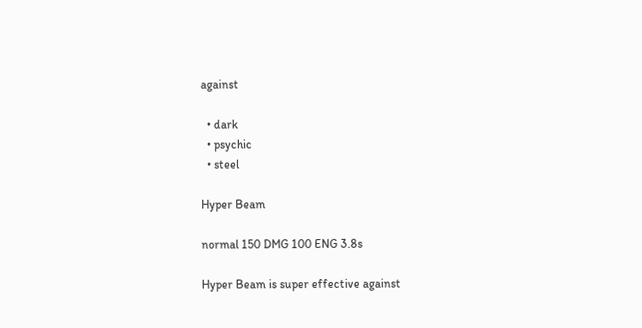against

  • dark
  • psychic
  • steel

Hyper Beam

normal 150 DMG 100 ENG 3.8s

Hyper Beam is super effective against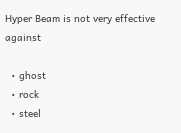Hyper Beam is not very effective against

  • ghost
  • rock
  • steel